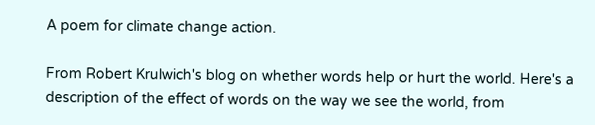A poem for climate change action.

From Robert Krulwich's blog on whether words help or hurt the world. Here's a description of the effect of words on the way we see the world, from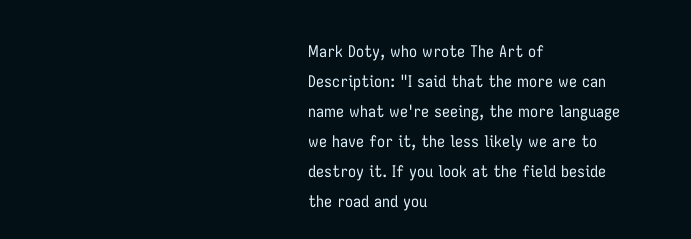Mark Doty, who wrote The Art of Description: "I said that the more we can name what we're seeing, the more language we have for it, the less likely we are to destroy it. If you look at the field beside the road and you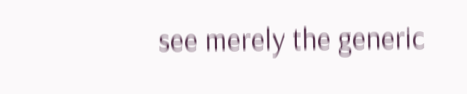see merely the generic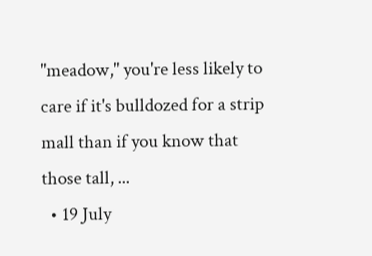"meadow," you're less likely to care if it's bulldozed for a strip mall than if you know that those tall, ...
  • 19 July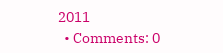2011
  • Comments: 0